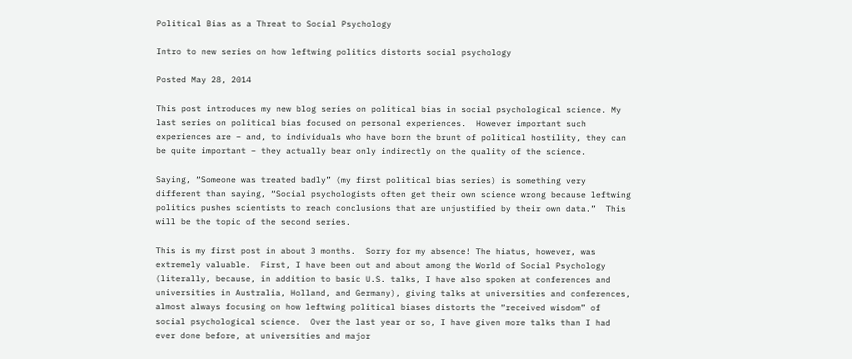Political Bias as a Threat to Social Psychology

Intro to new series on how leftwing politics distorts social psychology

Posted May 28, 2014

This post introduces my new blog series on political bias in social psychological science. My last series on political bias focused on personal experiences.  However important such experiences are – and, to individuals who have born the brunt of political hostility, they can be quite important – they actually bear only indirectly on the quality of the science.

Saying, “Someone was treated badly” (my first political bias series) is something very different than saying, “Social psychologists often get their own science wrong because leftwing politics pushes scientists to reach conclusions that are unjustified by their own data.”  This will be the topic of the second series.

This is my first post in about 3 months.  Sorry for my absence! The hiatus, however, was extremely valuable.  First, I have been out and about among the World of Social Psychology (literally, because, in addition to basic U.S. talks, I have also spoken at conferences and universities in Australia, Holland, and Germany), giving talks at universities and conferences, almost always focusing on how leftwing political biases distorts the “received wisdom” of social psychological science.  Over the last year or so, I have given more talks than I had ever done before, at universities and major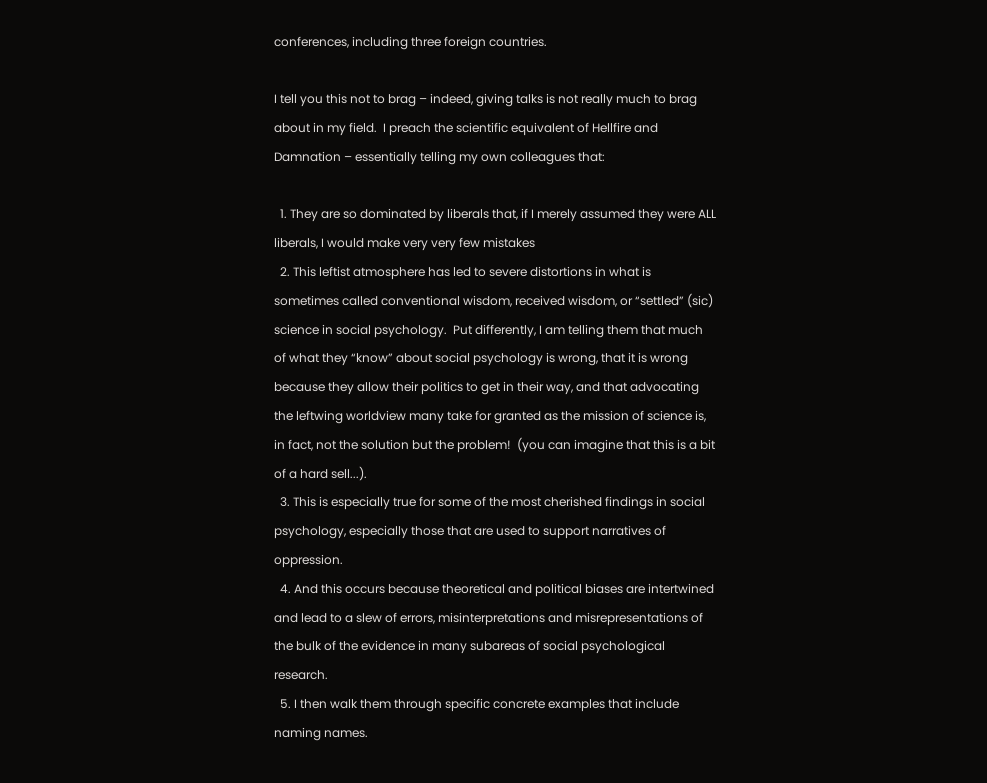conferences, including three foreign countries.

I tell you this not to brag – indeed, giving talks is not really much to brag about in my field.  I preach the scientific equivalent of Hellfire and Damnation – essentially telling my own colleagues that:

  1. They are so dominated by liberals that, if I merely assumed they were ALL liberals, I would make very very few mistakes
  2. This leftist atmosphere has led to severe distortions in what is sometimes called conventional wisdom, received wisdom, or “settled” (sic) science in social psychology.  Put differently, I am telling them that much of what they “know” about social psychology is wrong, that it is wrong because they allow their politics to get in their way, and that advocating the leftwing worldview many take for granted as the mission of science is, in fact, not the solution but the problem!  (you can imagine that this is a bit of a hard sell...).
  3. This is especially true for some of the most cherished findings in social psychology, especially those that are used to support narratives of oppression.
  4. And this occurs because theoretical and political biases are intertwined and lead to a slew of errors, misinterpretations and misrepresentations of the bulk of the evidence in many subareas of social psychological research.
  5. I then walk them through specific concrete examples that include naming names.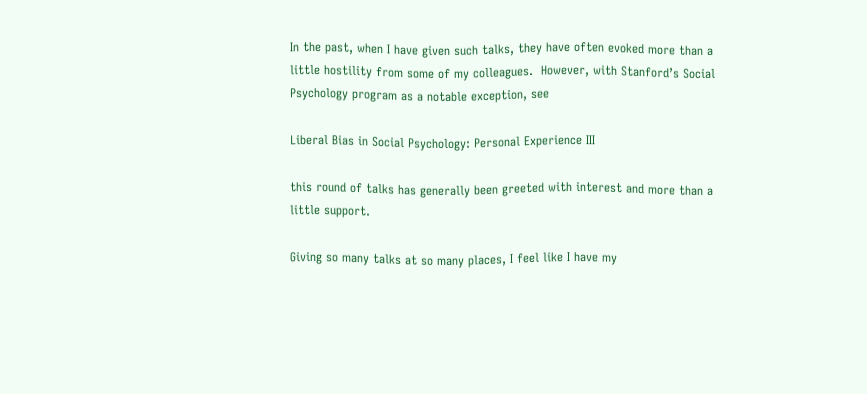In the past, when I have given such talks, they have often evoked more than a little hostility from some of my colleagues.  However, with Stanford’s Social Psychology program as a notable exception, see

Liberal Bias in Social Psychology: Personal Experience III

this round of talks has generally been greeted with interest and more than a little support.

Giving so many talks at so many places, I feel like I have my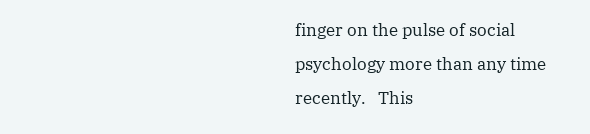finger on the pulse of social psychology more than any time recently.   This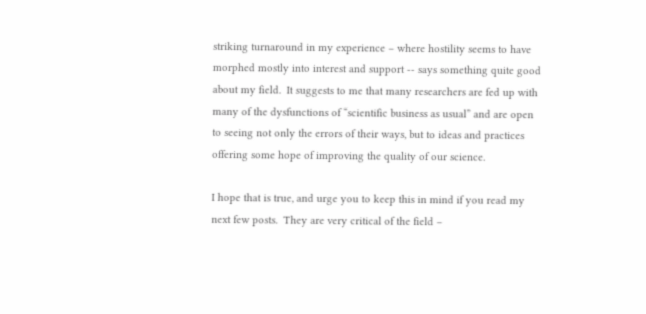striking turnaround in my experience – where hostility seems to have morphed mostly into interest and support -- says something quite good about my field.  It suggests to me that many researchers are fed up with many of the dysfunctions of “scientific business as usual” and are open to seeing not only the errors of their ways, but to ideas and practices offering some hope of improving the quality of our science.

I hope that is true, and urge you to keep this in mind if you read my next few posts.  They are very critical of the field –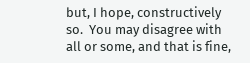but, I hope, constructively so.  You may disagree with all or some, and that is fine,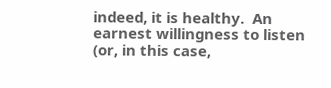indeed, it is healthy.  An earnest willingness to listen (or, in this case,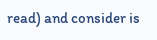read) and consider is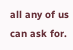all any of us can ask for.